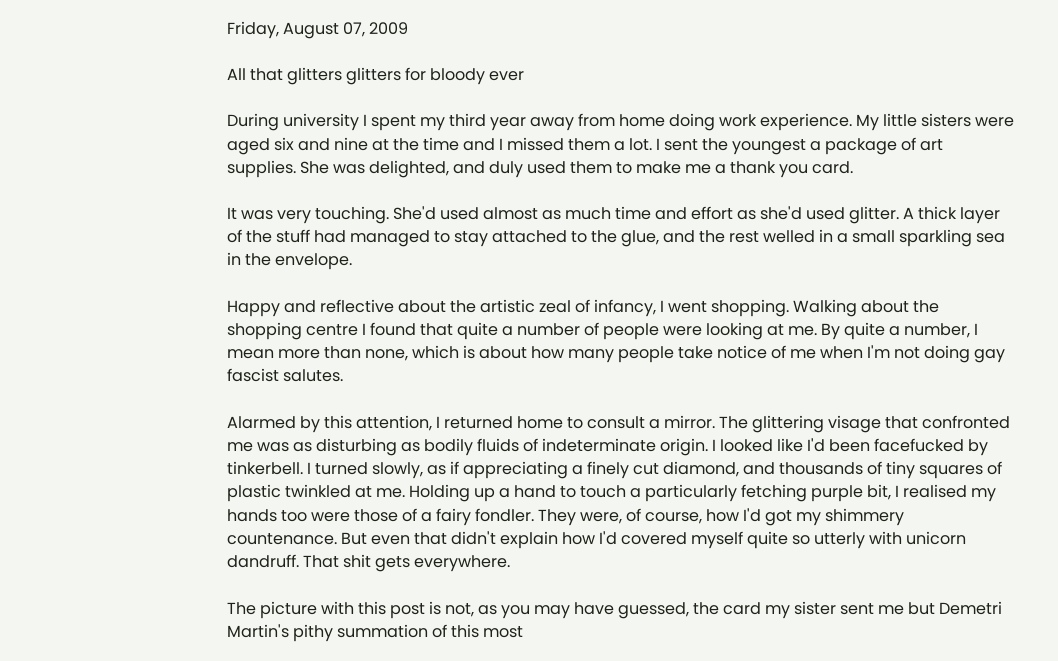Friday, August 07, 2009

All that glitters glitters for bloody ever

During university I spent my third year away from home doing work experience. My little sisters were aged six and nine at the time and I missed them a lot. I sent the youngest a package of art supplies. She was delighted, and duly used them to make me a thank you card.

It was very touching. She'd used almost as much time and effort as she'd used glitter. A thick layer of the stuff had managed to stay attached to the glue, and the rest welled in a small sparkling sea in the envelope.

Happy and reflective about the artistic zeal of infancy, I went shopping. Walking about the shopping centre I found that quite a number of people were looking at me. By quite a number, I mean more than none, which is about how many people take notice of me when I'm not doing gay fascist salutes.

Alarmed by this attention, I returned home to consult a mirror. The glittering visage that confronted me was as disturbing as bodily fluids of indeterminate origin. I looked like I'd been facefucked by tinkerbell. I turned slowly, as if appreciating a finely cut diamond, and thousands of tiny squares of plastic twinkled at me. Holding up a hand to touch a particularly fetching purple bit, I realised my hands too were those of a fairy fondler. They were, of course, how I'd got my shimmery countenance. But even that didn't explain how I'd covered myself quite so utterly with unicorn dandruff. That shit gets everywhere.

The picture with this post is not, as you may have guessed, the card my sister sent me but Demetri Martin's pithy summation of this most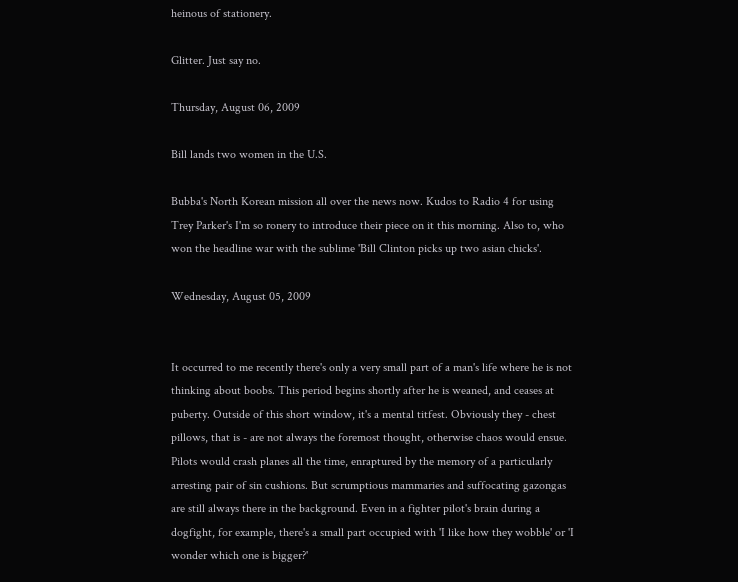heinous of stationery.

Glitter. Just say no.

Thursday, August 06, 2009

Bill lands two women in the U.S.

Bubba's North Korean mission all over the news now. Kudos to Radio 4 for using Trey Parker's I'm so ronery to introduce their piece on it this morning. Also to, who won the headline war with the sublime 'Bill Clinton picks up two asian chicks'.

Wednesday, August 05, 2009


It occurred to me recently there's only a very small part of a man's life where he is not thinking about boobs. This period begins shortly after he is weaned, and ceases at puberty. Outside of this short window, it's a mental titfest. Obviously they - chest pillows, that is - are not always the foremost thought, otherwise chaos would ensue. Pilots would crash planes all the time, enraptured by the memory of a particularly arresting pair of sin cushions. But scrumptious mammaries and suffocating gazongas are still always there in the background. Even in a fighter pilot's brain during a dogfight, for example, there's a small part occupied with 'I like how they wobble' or 'I wonder which one is bigger?'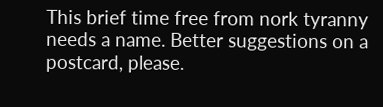This brief time free from nork tyranny needs a name. Better suggestions on a postcard, please.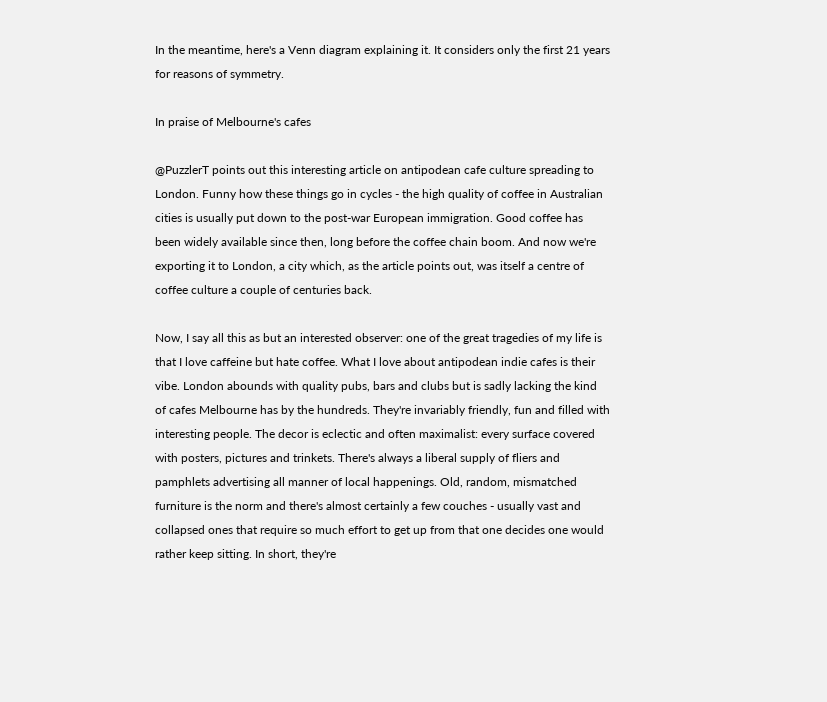In the meantime, here's a Venn diagram explaining it. It considers only the first 21 years for reasons of symmetry.

In praise of Melbourne's cafes

@PuzzlerT points out this interesting article on antipodean cafe culture spreading to London. Funny how these things go in cycles - the high quality of coffee in Australian cities is usually put down to the post-war European immigration. Good coffee has been widely available since then, long before the coffee chain boom. And now we're exporting it to London, a city which, as the article points out, was itself a centre of coffee culture a couple of centuries back.

Now, I say all this as but an interested observer: one of the great tragedies of my life is that I love caffeine but hate coffee. What I love about antipodean indie cafes is their vibe. London abounds with quality pubs, bars and clubs but is sadly lacking the kind of cafes Melbourne has by the hundreds. They're invariably friendly, fun and filled with interesting people. The decor is eclectic and often maximalist: every surface covered with posters, pictures and trinkets. There's always a liberal supply of fliers and pamphlets advertising all manner of local happenings. Old, random, mismatched furniture is the norm and there's almost certainly a few couches - usually vast and collapsed ones that require so much effort to get up from that one decides one would rather keep sitting. In short, they're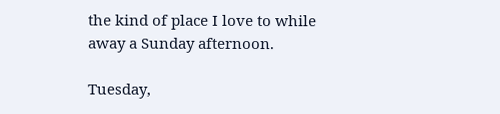the kind of place I love to while away a Sunday afternoon.

Tuesday,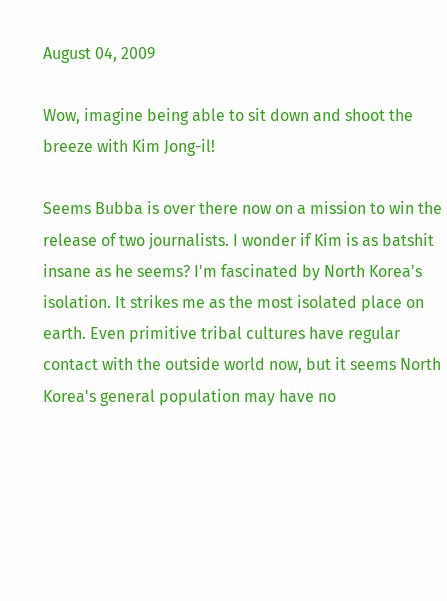August 04, 2009

Wow, imagine being able to sit down and shoot the breeze with Kim Jong-il!

Seems Bubba is over there now on a mission to win the release of two journalists. I wonder if Kim is as batshit insane as he seems? I'm fascinated by North Korea's isolation. It strikes me as the most isolated place on earth. Even primitive tribal cultures have regular contact with the outside world now, but it seems North Korea's general population may have no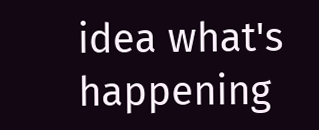idea what's happening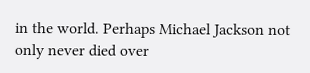in the world. Perhaps Michael Jackson not only never died over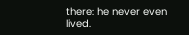there: he never even lived.